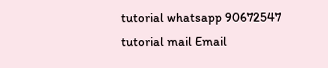tutorial whatsapp 90672547 tutorial mail Email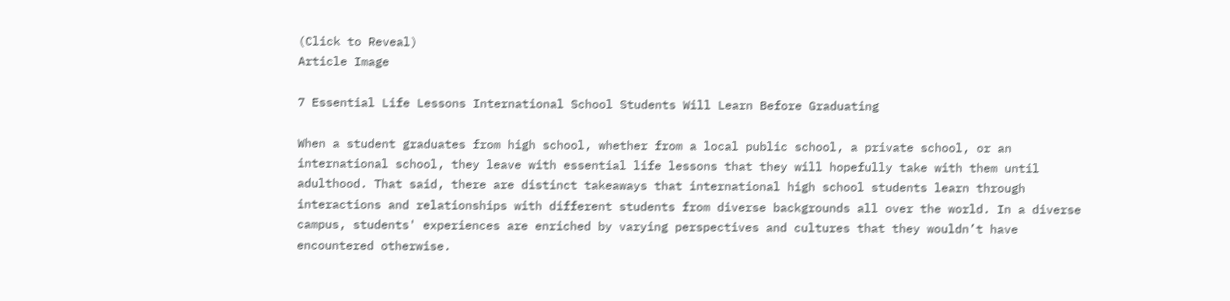(Click to Reveal)
Article Image

7 Essential Life Lessons International School Students Will Learn Before Graduating

When a student graduates from high school, whether from a local public school, a private school, or an international school, they leave with essential life lessons that they will hopefully take with them until adulthood. That said, there are distinct takeaways that international high school students learn through interactions and relationships with different students from diverse backgrounds all over the world. In a diverse campus, students' experiences are enriched by varying perspectives and cultures that they wouldn’t have encountered otherwise.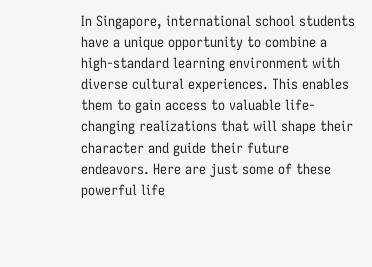In Singapore, international school students have a unique opportunity to combine a high-standard learning environment with diverse cultural experiences. This enables them to gain access to valuable life-changing realizations that will shape their character and guide their future endeavors. Here are just some of these powerful life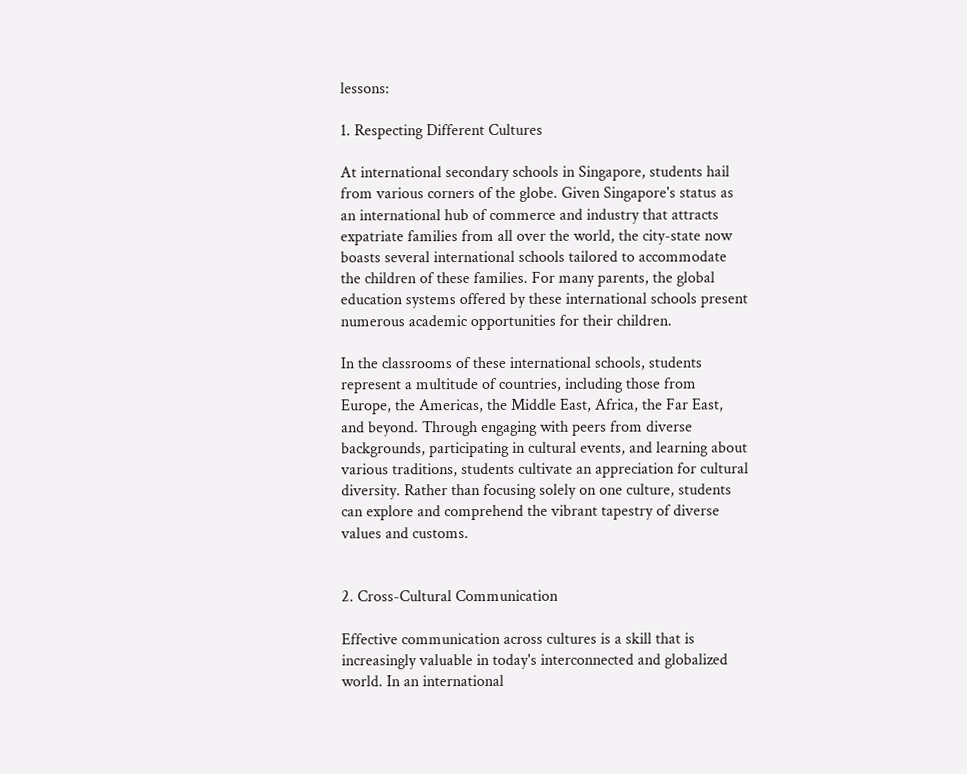lessons:

1. Respecting Different Cultures

At international secondary schools in Singapore, students hail from various corners of the globe. Given Singapore's status as an international hub of commerce and industry that attracts expatriate families from all over the world, the city-state now boasts several international schools tailored to accommodate the children of these families. For many parents, the global education systems offered by these international schools present numerous academic opportunities for their children.

In the classrooms of these international schools, students represent a multitude of countries, including those from Europe, the Americas, the Middle East, Africa, the Far East, and beyond. Through engaging with peers from diverse backgrounds, participating in cultural events, and learning about various traditions, students cultivate an appreciation for cultural diversity. Rather than focusing solely on one culture, students can explore and comprehend the vibrant tapestry of diverse values and customs.


2. Cross-Cultural Communication

Effective communication across cultures is a skill that is increasingly valuable in today's interconnected and globalized world. In an international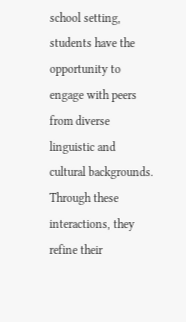school setting, students have the opportunity to engage with peers from diverse linguistic and cultural backgrounds. Through these interactions, they refine their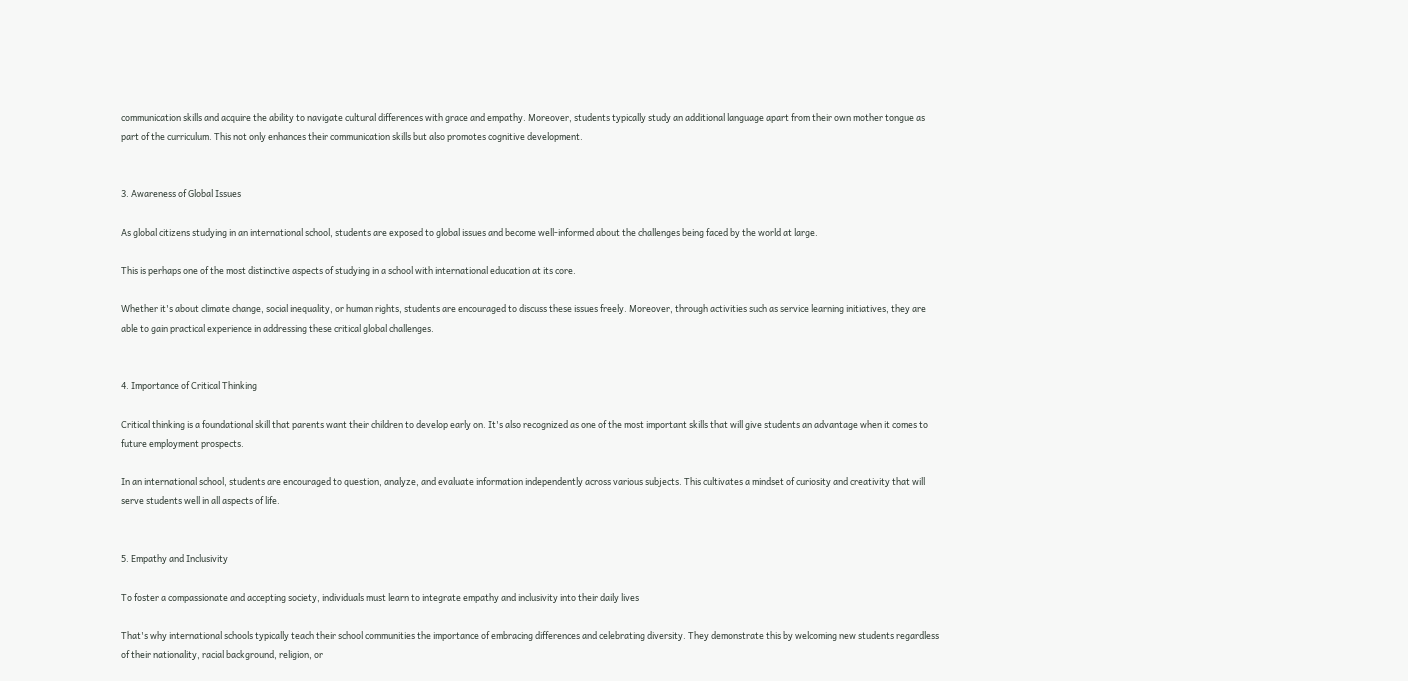communication skills and acquire the ability to navigate cultural differences with grace and empathy. Moreover, students typically study an additional language apart from their own mother tongue as part of the curriculum. This not only enhances their communication skills but also promotes cognitive development.


3. Awareness of Global Issues

As global citizens studying in an international school, students are exposed to global issues and become well-informed about the challenges being faced by the world at large.

This is perhaps one of the most distinctive aspects of studying in a school with international education at its core.

Whether it's about climate change, social inequality, or human rights, students are encouraged to discuss these issues freely. Moreover, through activities such as service learning initiatives, they are able to gain practical experience in addressing these critical global challenges.


4. Importance of Critical Thinking

Critical thinking is a foundational skill that parents want their children to develop early on. It's also recognized as one of the most important skills that will give students an advantage when it comes to future employment prospects.

In an international school, students are encouraged to question, analyze, and evaluate information independently across various subjects. This cultivates a mindset of curiosity and creativity that will serve students well in all aspects of life.


5. Empathy and Inclusivity

To foster a compassionate and accepting society, individuals must learn to integrate empathy and inclusivity into their daily lives

That's why international schools typically teach their school communities the importance of embracing differences and celebrating diversity. They demonstrate this by welcoming new students regardless of their nationality, racial background, religion, or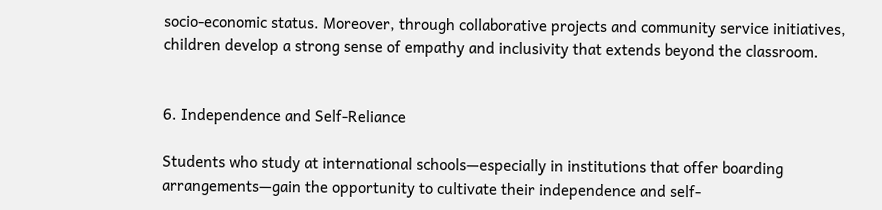socio-economic status. Moreover, through collaborative projects and community service initiatives, children develop a strong sense of empathy and inclusivity that extends beyond the classroom.


6. Independence and Self-Reliance

Students who study at international schools—especially in institutions that offer boarding arrangements—gain the opportunity to cultivate their independence and self-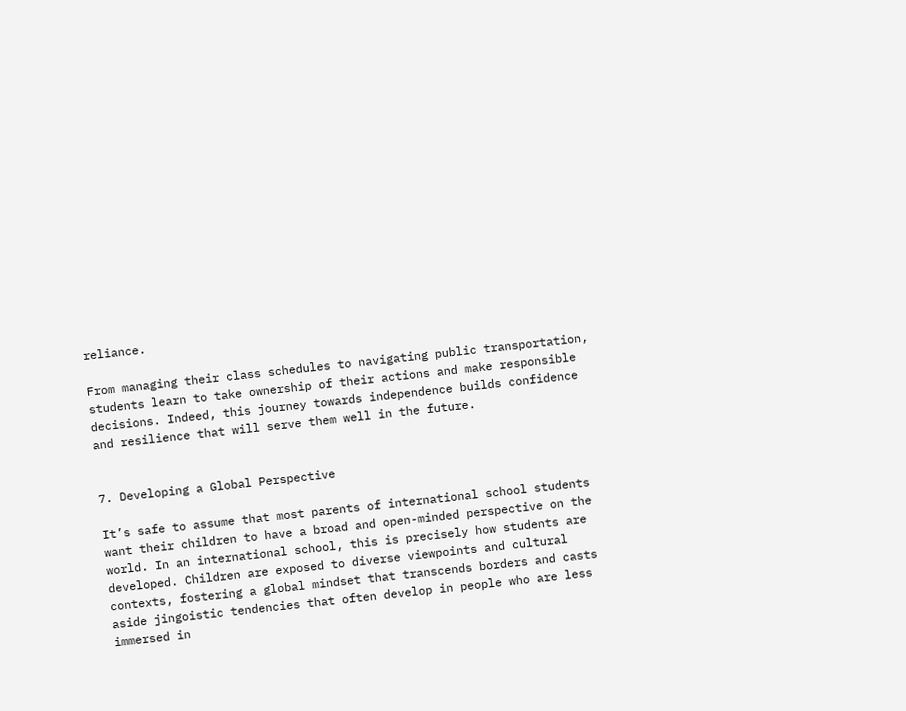reliance.

From managing their class schedules to navigating public transportation, students learn to take ownership of their actions and make responsible decisions. Indeed, this journey towards independence builds confidence and resilience that will serve them well in the future.


7. Developing a Global Perspective

It’s safe to assume that most parents of international school students want their children to have a broad and open-minded perspective on the world. In an international school, this is precisely how students are developed. Children are exposed to diverse viewpoints and cultural contexts, fostering a global mindset that transcends borders and casts aside jingoistic tendencies that often develop in people who are less immersed in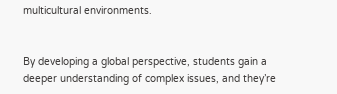multicultural environments.


By developing a global perspective, students gain a deeper understanding of complex issues, and they’re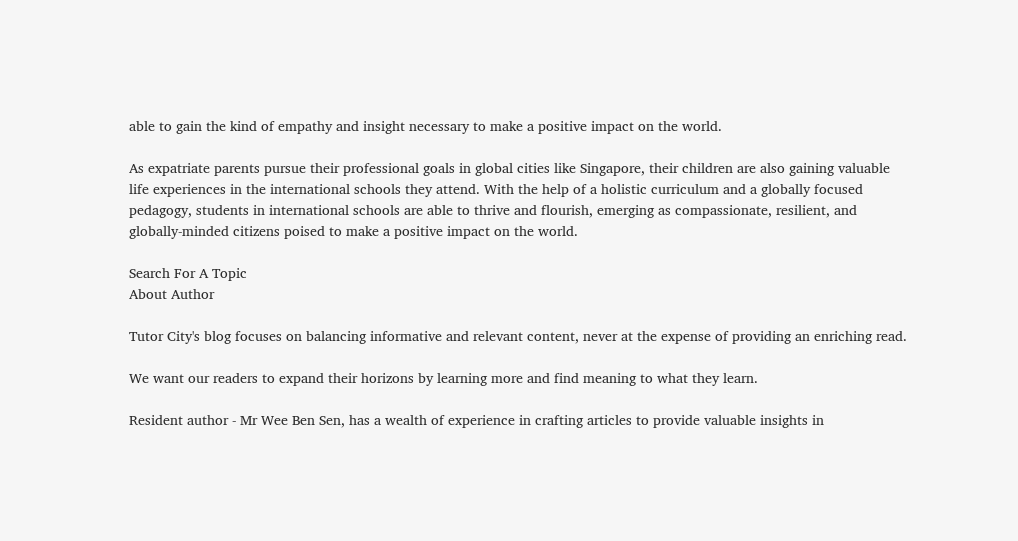able to gain the kind of empathy and insight necessary to make a positive impact on the world.

As expatriate parents pursue their professional goals in global cities like Singapore, their children are also gaining valuable life experiences in the international schools they attend. With the help of a holistic curriculum and a globally focused pedagogy, students in international schools are able to thrive and flourish, emerging as compassionate, resilient, and globally-minded citizens poised to make a positive impact on the world.

Search For A Topic
About Author

Tutor City's blog focuses on balancing informative and relevant content, never at the expense of providing an enriching read.

We want our readers to expand their horizons by learning more and find meaning to what they learn.

Resident author - Mr Wee Ben Sen, has a wealth of experience in crafting articles to provide valuable insights in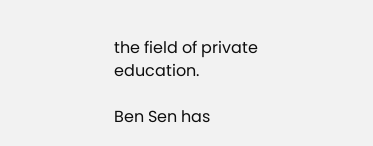the field of private education.

Ben Sen has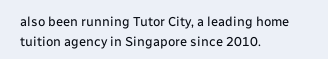also been running Tutor City, a leading home tuition agency in Singapore since 2010.